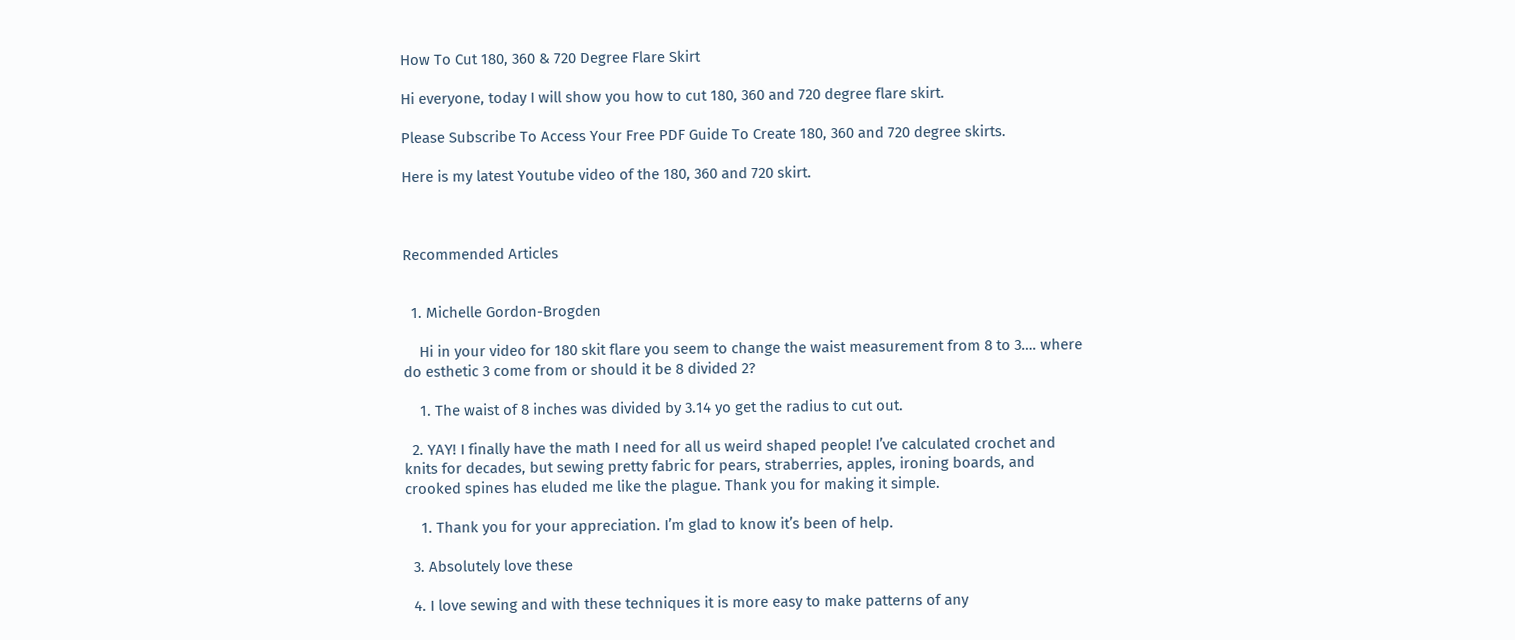How To Cut 180, 360 & 720 Degree Flare Skirt

Hi everyone, today I will show you how to cut 180, 360 and 720 degree flare skirt.

Please Subscribe To Access Your Free PDF Guide To Create 180, 360 and 720 degree skirts.

Here is my latest Youtube video of the 180, 360 and 720 skirt.



Recommended Articles


  1. Michelle Gordon-Brogden

    Hi in your video for 180 skit flare you seem to change the waist measurement from 8 to 3…. where do esthetic 3 come from or should it be 8 divided 2?

    1. The waist of 8 inches was divided by 3.14 yo get the radius to cut out.

  2. YAY! I finally have the math I need for all us weird shaped people! I’ve calculated crochet and knits for decades, but sewing pretty fabric for pears, straberries, apples, ironing boards, and crooked spines has eluded me like the plague. Thank you for making it simple.

    1. Thank you for your appreciation. I’m glad to know it’s been of help.

  3. Absolutely love these

  4. I love sewing and with these techniques it is more easy to make patterns of any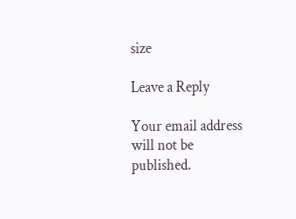size

Leave a Reply

Your email address will not be published.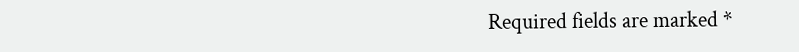Required fields are marked *